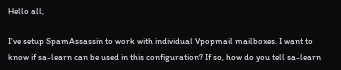Hello all,

I've setup SpamAssassin to work with individual Vpopmail mailboxes. I want to know if sa-learn can be used in this configuration? If so, how do you tell sa-learn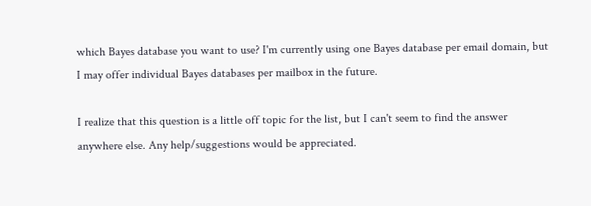which Bayes database you want to use? I'm currently using one Bayes database per email domain, but I may offer individual Bayes databases per mailbox in the future.

I realize that this question is a little off topic for the list, but I can't seem to find the answer anywhere else. Any help/suggestions would be appreciated.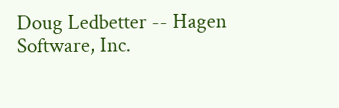Doug Ledbetter -- Hagen Software, Inc.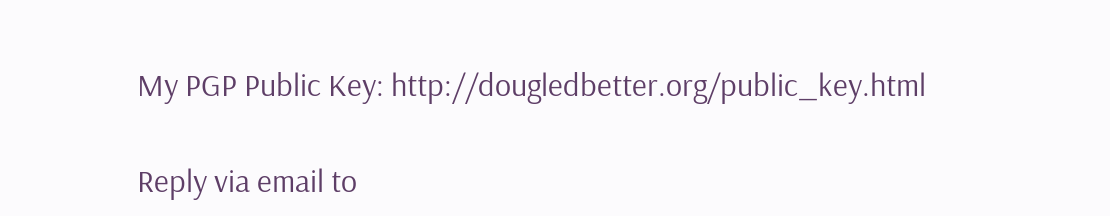My PGP Public Key: http://dougledbetter.org/public_key.html

Reply via email to